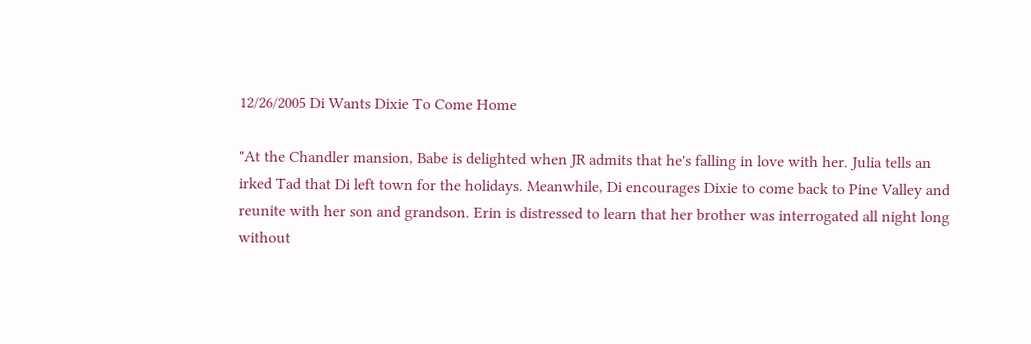12/26/2005 Di Wants Dixie To Come Home

"At the Chandler mansion, Babe is delighted when JR admits that he's falling in love with her. Julia tells an irked Tad that Di left town for the holidays. Meanwhile, Di encourages Dixie to come back to Pine Valley and reunite with her son and grandson. Erin is distressed to learn that her brother was interrogated all night long without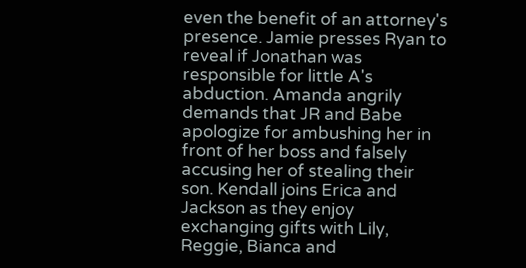even the benefit of an attorney's presence. Jamie presses Ryan to reveal if Jonathan was responsible for little A's abduction. Amanda angrily demands that JR and Babe apologize for ambushing her in front of her boss and falsely accusing her of stealing their son. Kendall joins Erica and Jackson as they enjoy exchanging gifts with Lily, Reggie, Bianca and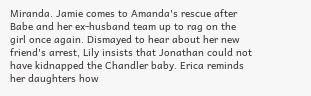Miranda. Jamie comes to Amanda's rescue after Babe and her ex-husband team up to rag on the girl once again. Dismayed to hear about her new friend's arrest, Lily insists that Jonathan could not have kidnapped the Chandler baby. Erica reminds her daughters how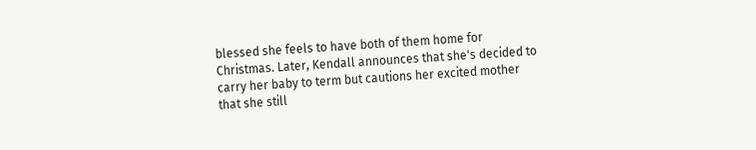blessed she feels to have both of them home for Christmas. Later, Kendall announces that she's decided to carry her baby to term but cautions her excited mother that she still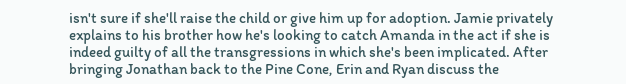isn't sure if she'll raise the child or give him up for adoption. Jamie privately explains to his brother how he's looking to catch Amanda in the act if she is indeed guilty of all the transgressions in which she's been implicated. After bringing Jonathan back to the Pine Cone, Erin and Ryan discuss the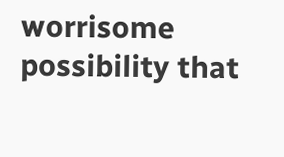worrisome possibility that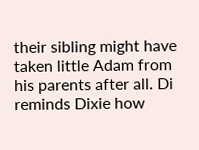their sibling might have taken little Adam from his parents after all. Di reminds Dixie how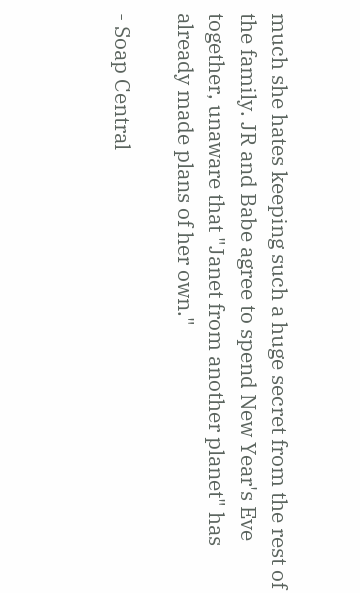much she hates keeping such a huge secret from the rest of the family. JR and Babe agree to spend New Year's Eve together, unaware that "Janet from another planet" has already made plans of her own."

- Soap Central